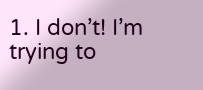1. I don’t! I’m trying to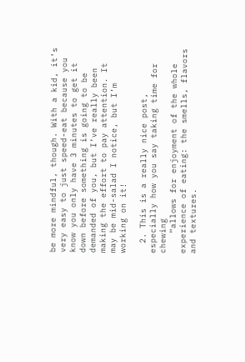be more mindful, though. With a kid, it’s very easy to just speed-eat because you know you only have 3 minutes to get it down before something is going to be demanded of you, but I’ve really been making the effort to pay attention. It may be mid-salad I notice, but I’m working on it!

  2. This is a really nice post, especially how you say taking time for chewing
    “allows for enjoyment of the whole experience of eating: the smells, flavors and textures.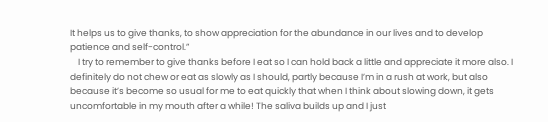It helps us to give thanks, to show appreciation for the abundance in our lives and to develop patience and self-control.”
    I try to remember to give thanks before I eat so I can hold back a little and appreciate it more also. I definitely do not chew or eat as slowly as I should, partly because I’m in a rush at work, but also because it’s become so usual for me to eat quickly that when I think about slowing down, it gets uncomfortable in my mouth after a while! The saliva builds up and I just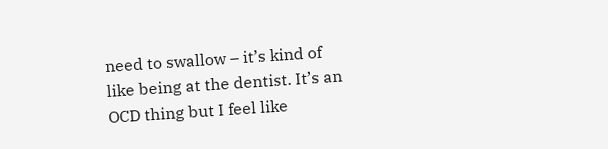need to swallow – it’s kind of like being at the dentist. It’s an OCD thing but I feel like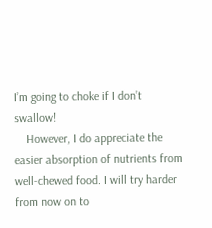I’m going to choke if I don’t swallow!
    However, I do appreciate the easier absorption of nutrients from well-chewed food. I will try harder from now on to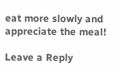eat more slowly and appreciate the meal!

Leave a Reply